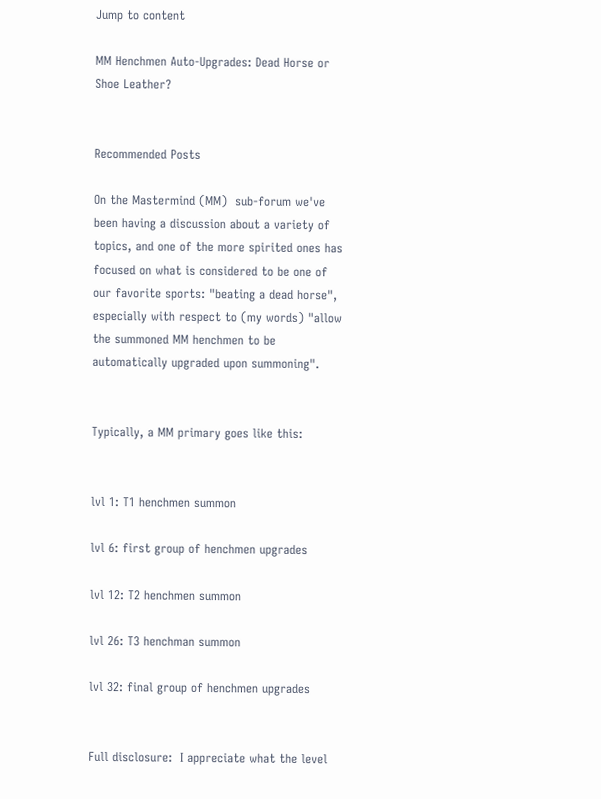Jump to content

MM Henchmen Auto-Upgrades: Dead Horse or Shoe Leather?


Recommended Posts

On the Mastermind (MM)  sub-forum we've been having a discussion about a variety of topics, and one of the more spirited ones has focused on what is considered to be one of our favorite sports: "beating a dead horse", especially with respect to (my words) "allow the summoned MM henchmen to be automatically upgraded upon summoning".


Typically, a MM primary goes like this:


lvl 1: T1 henchmen summon

lvl 6: first group of henchmen upgrades

lvl 12: T2 henchmen summon

lvl 26: T3 henchman summon

lvl 32: final group of henchmen upgrades


Full disclosure:  I appreciate what the level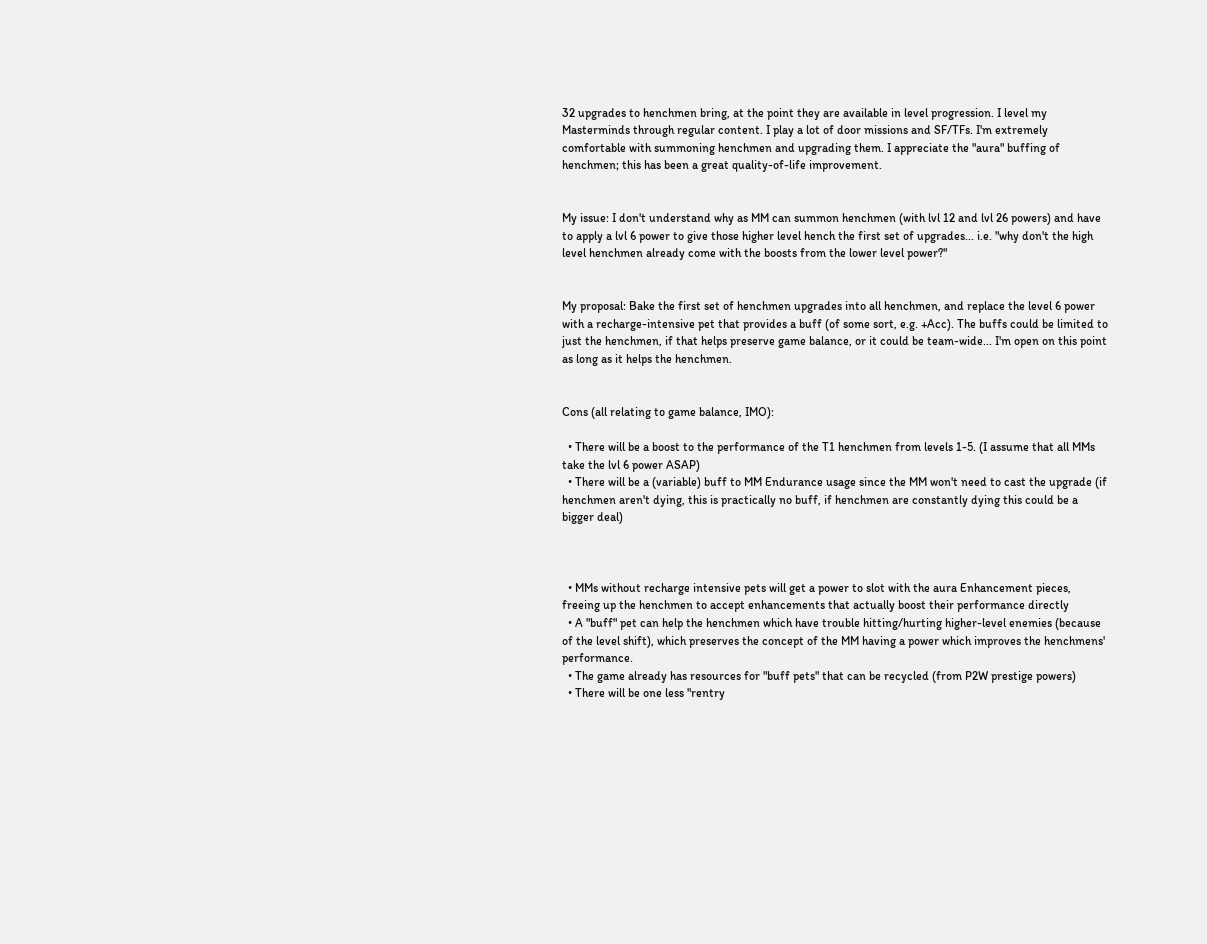32 upgrades to henchmen bring, at the point they are available in level progression. I level my Masterminds through regular content. I play a lot of door missions and SF/TFs. I'm extremely comfortable with summoning henchmen and upgrading them. I appreciate the "aura" buffing of henchmen; this has been a great quality-of-life improvement.


My issue: I don't understand why as MM can summon henchmen (with lvl 12 and lvl 26 powers) and have to apply a lvl 6 power to give those higher level hench the first set of upgrades... i.e. "why don't the high level henchmen already come with the boosts from the lower level power?"


My proposal: Bake the first set of henchmen upgrades into all henchmen, and replace the level 6 power with a recharge-intensive pet that provides a buff (of some sort, e.g. +Acc). The buffs could be limited to just the henchmen, if that helps preserve game balance, or it could be team-wide... I'm open on this point as long as it helps the henchmen.


Cons (all relating to game balance, IMO):

  • There will be a boost to the performance of the T1 henchmen from levels 1-5. (I assume that all MMs take the lvl 6 power ASAP)
  • There will be a (variable) buff to MM Endurance usage since the MM won't need to cast the upgrade (if henchmen aren't dying, this is practically no buff, if henchmen are constantly dying this could be a bigger deal)



  • MMs without recharge intensive pets will get a power to slot with the aura Enhancement pieces, freeing up the henchmen to accept enhancements that actually boost their performance directly
  • A "buff" pet can help the henchmen which have trouble hitting/hurting higher-level enemies (because of the level shift), which preserves the concept of the MM having a power which improves the henchmens' performance.
  • The game already has resources for "buff pets" that can be recycled (from P2W prestige powers)
  • There will be one less "rentry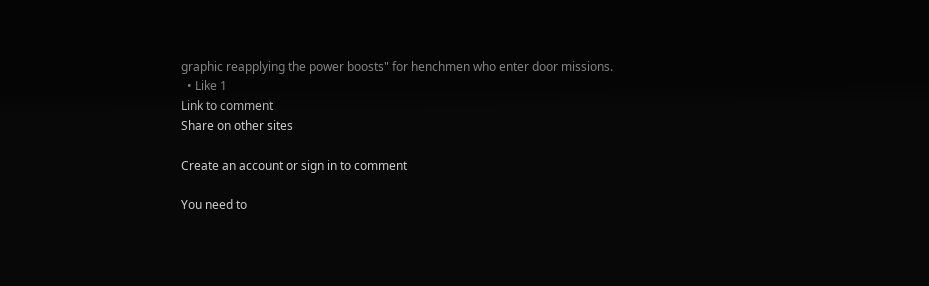graphic reapplying the power boosts" for henchmen who enter door missions.
  • Like 1
Link to comment
Share on other sites

Create an account or sign in to comment

You need to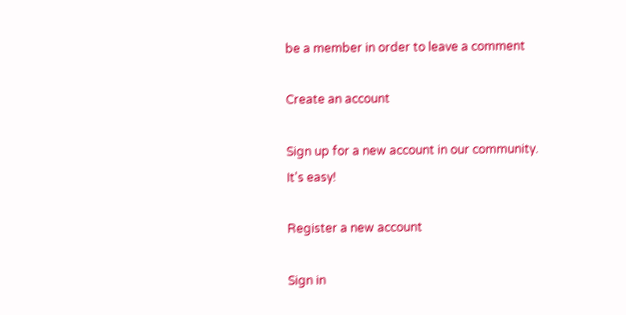be a member in order to leave a comment

Create an account

Sign up for a new account in our community. It's easy!

Register a new account

Sign in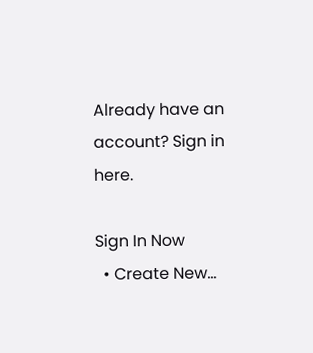Already have an account? Sign in here.

Sign In Now
  • Create New...